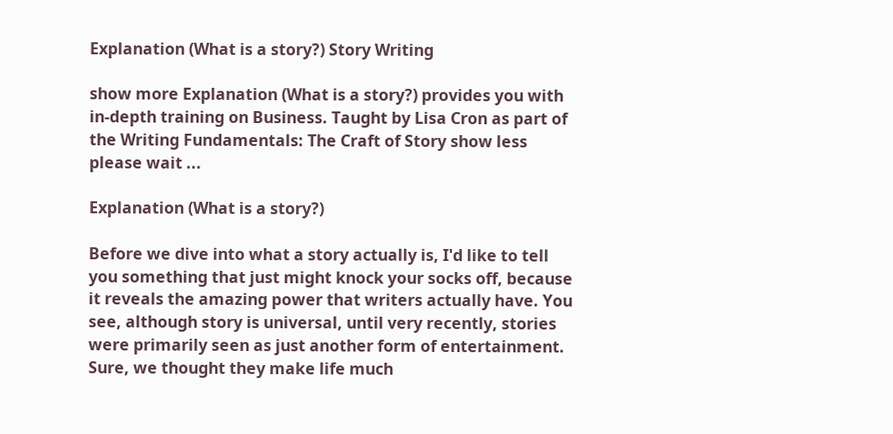Explanation (What is a story?) Story Writing

show more Explanation (What is a story?) provides you with in-depth training on Business. Taught by Lisa Cron as part of the Writing Fundamentals: The Craft of Story show less
please wait ...

Explanation (What is a story?)

Before we dive into what a story actually is, I'd like to tell you something that just might knock your socks off, because it reveals the amazing power that writers actually have. You see, although story is universal, until very recently, stories were primarily seen as just another form of entertainment. Sure, we thought they make life much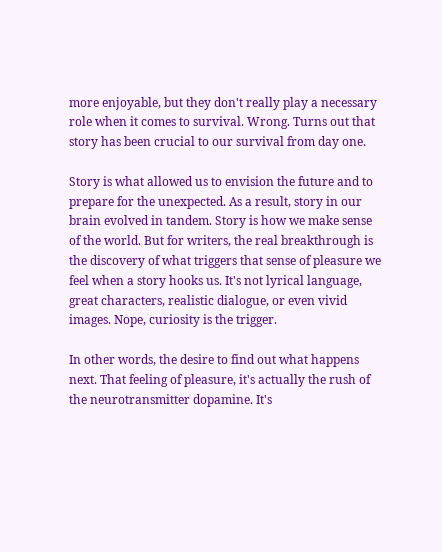more enjoyable, but they don't really play a necessary role when it comes to survival. Wrong. Turns out that story has been crucial to our survival from day one.

Story is what allowed us to envision the future and to prepare for the unexpected. As a result, story in our brain evolved in tandem. Story is how we make sense of the world. But for writers, the real breakthrough is the discovery of what triggers that sense of pleasure we feel when a story hooks us. It's not lyrical language, great characters, realistic dialogue, or even vivid images. Nope, curiosity is the trigger.

In other words, the desire to find out what happens next. That feeling of pleasure, it's actually the rush of the neurotransmitter dopamine. It's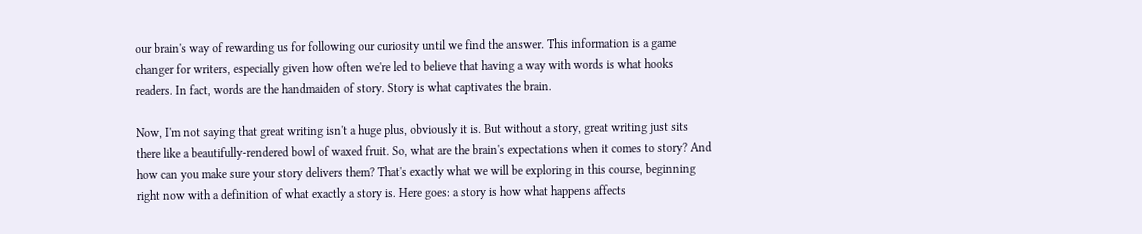our brain's way of rewarding us for following our curiosity until we find the answer. This information is a game changer for writers, especially given how often we're led to believe that having a way with words is what hooks readers. In fact, words are the handmaiden of story. Story is what captivates the brain.

Now, I'm not saying that great writing isn't a huge plus, obviously it is. But without a story, great writing just sits there like a beautifully-rendered bowl of waxed fruit. So, what are the brain's expectations when it comes to story? And how can you make sure your story delivers them? That's exactly what we will be exploring in this course, beginning right now with a definition of what exactly a story is. Here goes: a story is how what happens affects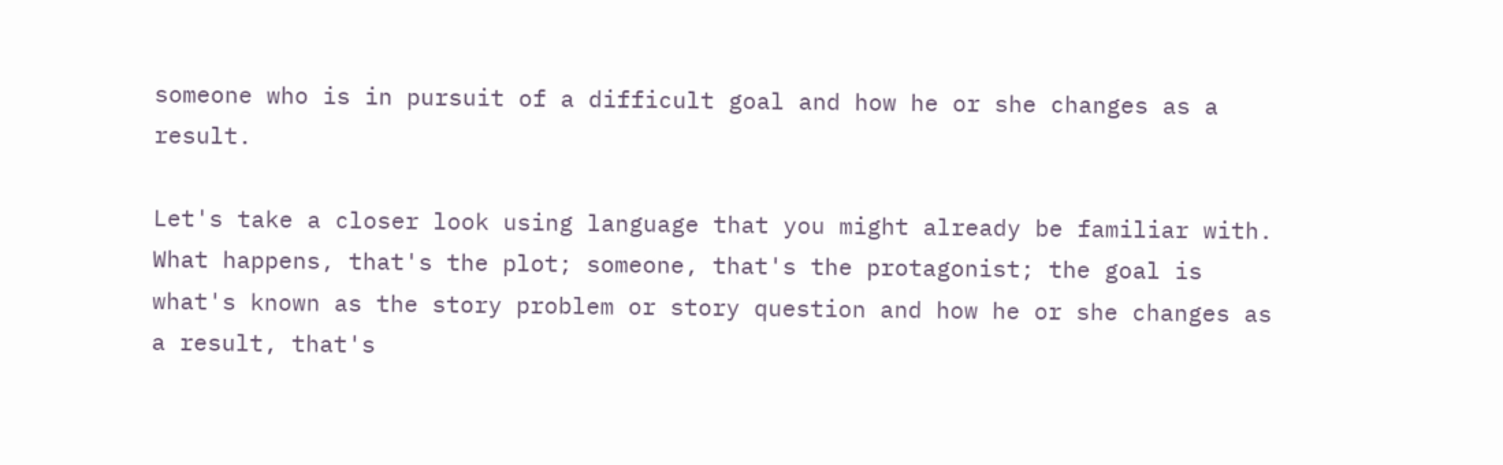someone who is in pursuit of a difficult goal and how he or she changes as a result.

Let's take a closer look using language that you might already be familiar with. What happens, that's the plot; someone, that's the protagonist; the goal is what's known as the story problem or story question and how he or she changes as a result, that's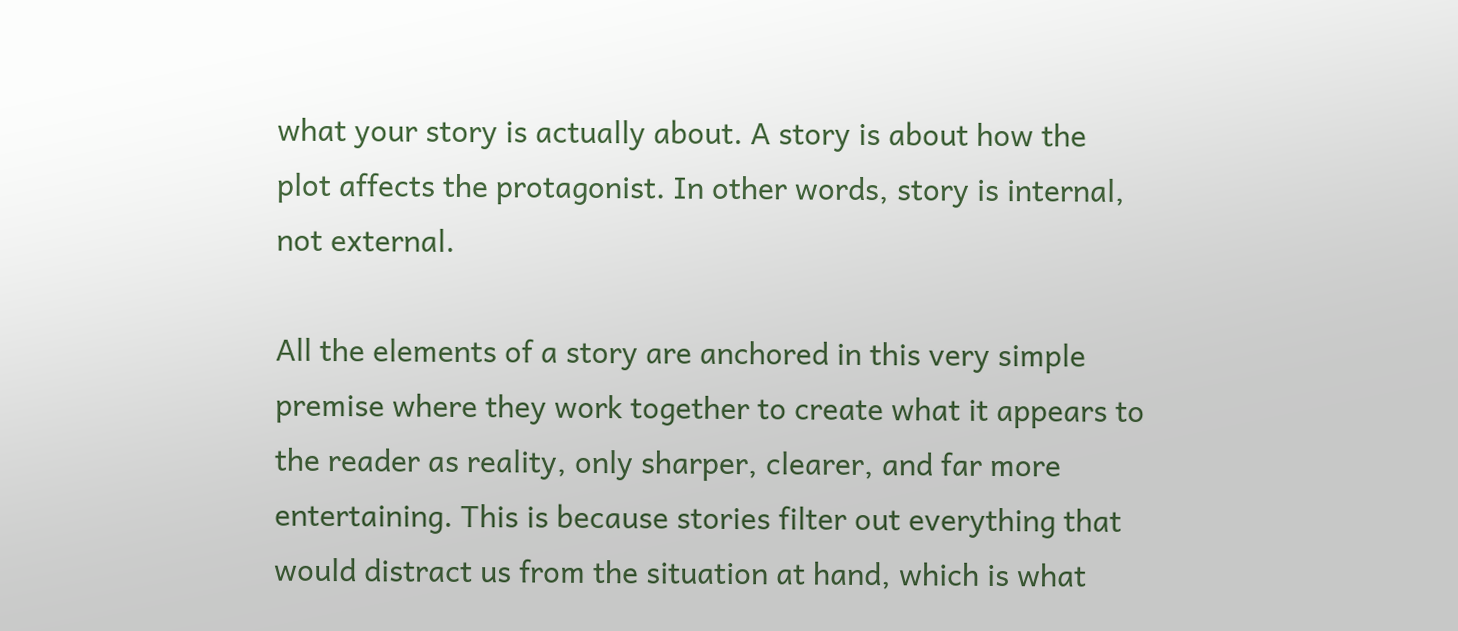what your story is actually about. A story is about how the plot affects the protagonist. In other words, story is internal, not external.

All the elements of a story are anchored in this very simple premise where they work together to create what it appears to the reader as reality, only sharper, clearer, and far more entertaining. This is because stories filter out everything that would distract us from the situation at hand, which is what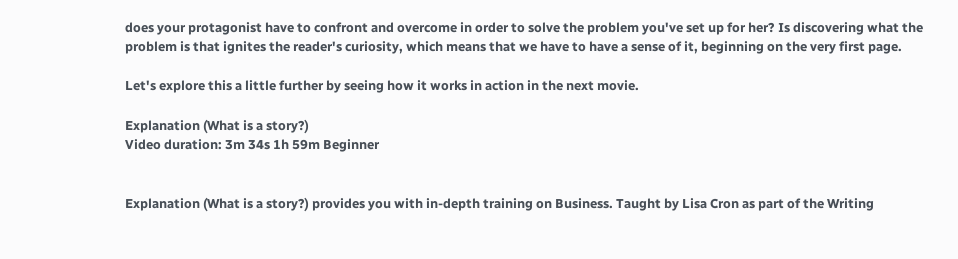does your protagonist have to confront and overcome in order to solve the problem you've set up for her? Is discovering what the problem is that ignites the reader's curiosity, which means that we have to have a sense of it, beginning on the very first page.

Let's explore this a little further by seeing how it works in action in the next movie.

Explanation (What is a story?)
Video duration: 3m 34s 1h 59m Beginner


Explanation (What is a story?) provides you with in-depth training on Business. Taught by Lisa Cron as part of the Writing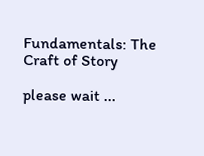Fundamentals: The Craft of Story

please wait ...